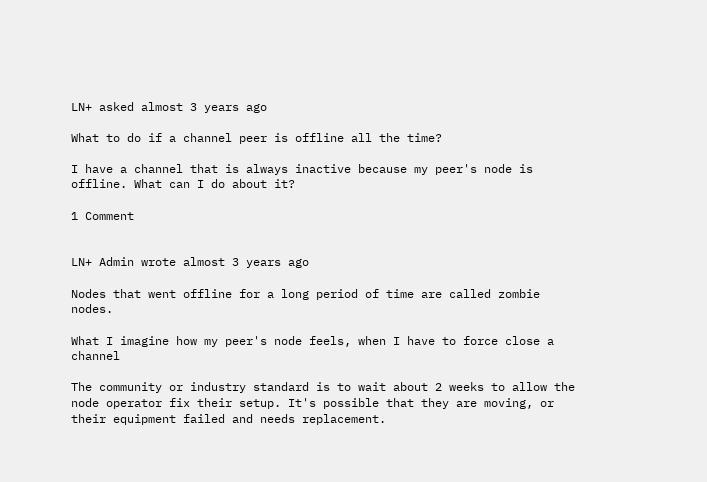LN+ asked almost 3 years ago

What to do if a channel peer is offline all the time?

I have a channel that is always inactive because my peer's node is offline. What can I do about it?

1 Comment


LN+ Admin wrote almost 3 years ago

Nodes that went offline for a long period of time are called zombie nodes.

What I imagine how my peer's node feels, when I have to force close a channel

The community or industry standard is to wait about 2 weeks to allow the node operator fix their setup. It's possible that they are moving, or their equipment failed and needs replacement.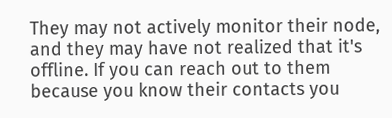They may not actively monitor their node, and they may have not realized that it's offline. If you can reach out to them because you know their contacts you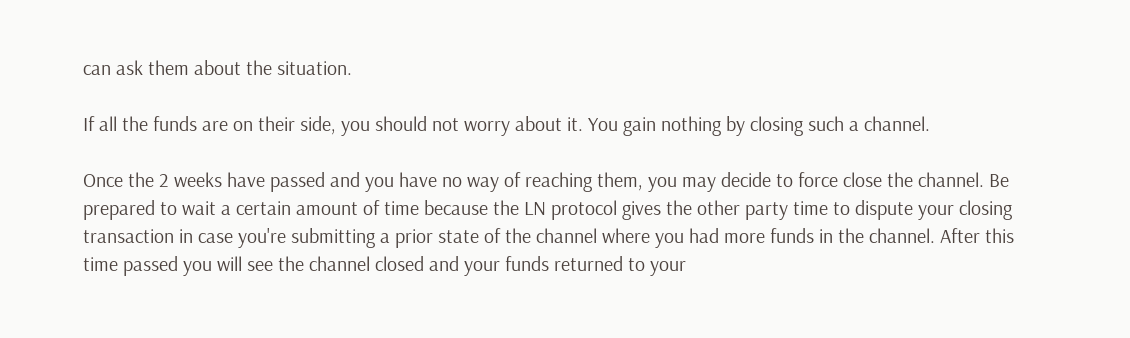can ask them about the situation.

If all the funds are on their side, you should not worry about it. You gain nothing by closing such a channel.

Once the 2 weeks have passed and you have no way of reaching them, you may decide to force close the channel. Be prepared to wait a certain amount of time because the LN protocol gives the other party time to dispute your closing transaction in case you're submitting a prior state of the channel where you had more funds in the channel. After this time passed you will see the channel closed and your funds returned to your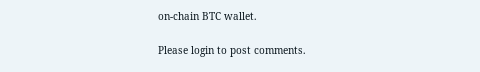on-chain BTC wallet.

Please login to post comments.